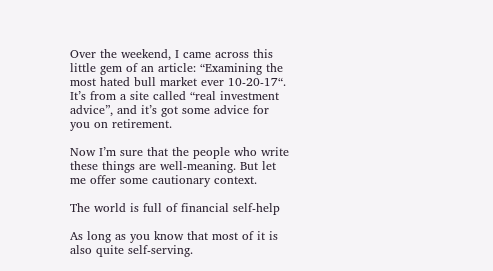Over the weekend, I came across this little gem of an article: “Examining the most hated bull market ever 10-20-17“. It’s from a site called “real investment advice”, and it’s got some advice for you on retirement.

Now I’m sure that the people who write these things are well-meaning. But let me offer some cautionary context.

The world is full of financial self-help

As long as you know that most of it is also quite self-serving.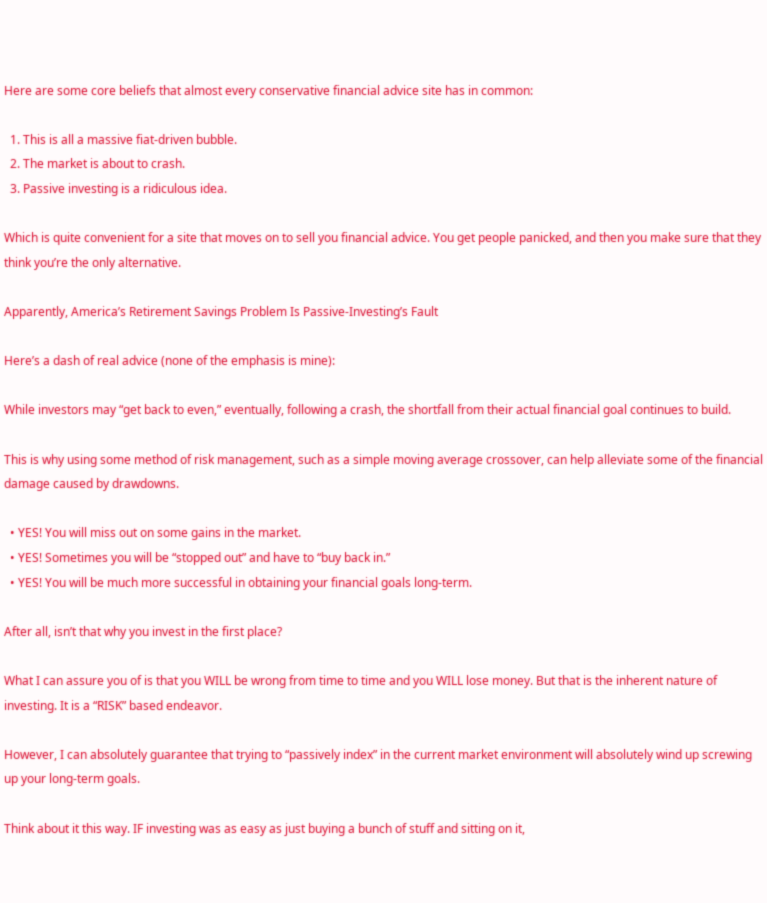Here are some core beliefs that almost every conservative financial advice site has in common:

  1. This is all a massive fiat-driven bubble.
  2. The market is about to crash.
  3. Passive investing is a ridiculous idea.

Which is quite convenient for a site that moves on to sell you financial advice. You get people panicked, and then you make sure that they think you’re the only alternative.

Apparently, America’s Retirement Savings Problem Is Passive-Investing’s Fault

Here’s a dash of real advice (none of the emphasis is mine):

While investors may “get back to even,” eventually, following a crash, the shortfall from their actual financial goal continues to build.

This is why using some method of risk management, such as a simple moving average crossover, can help alleviate some of the financial damage caused by drawdowns.

  • YES! You will miss out on some gains in the market.
  • YES! Sometimes you will be “stopped out” and have to “buy back in.”
  • YES! You will be much more successful in obtaining your financial goals long-term.

After all, isn’t that why you invest in the first place?

What I can assure you of is that you WILL be wrong from time to time and you WILL lose money. But that is the inherent nature of investing. It is a “RISK” based endeavor.

However, I can absolutely guarantee that trying to “passively index” in the current market environment will absolutely wind up screwing up your long-term goals.

Think about it this way. IF investing was as easy as just buying a bunch of stuff and sitting on it,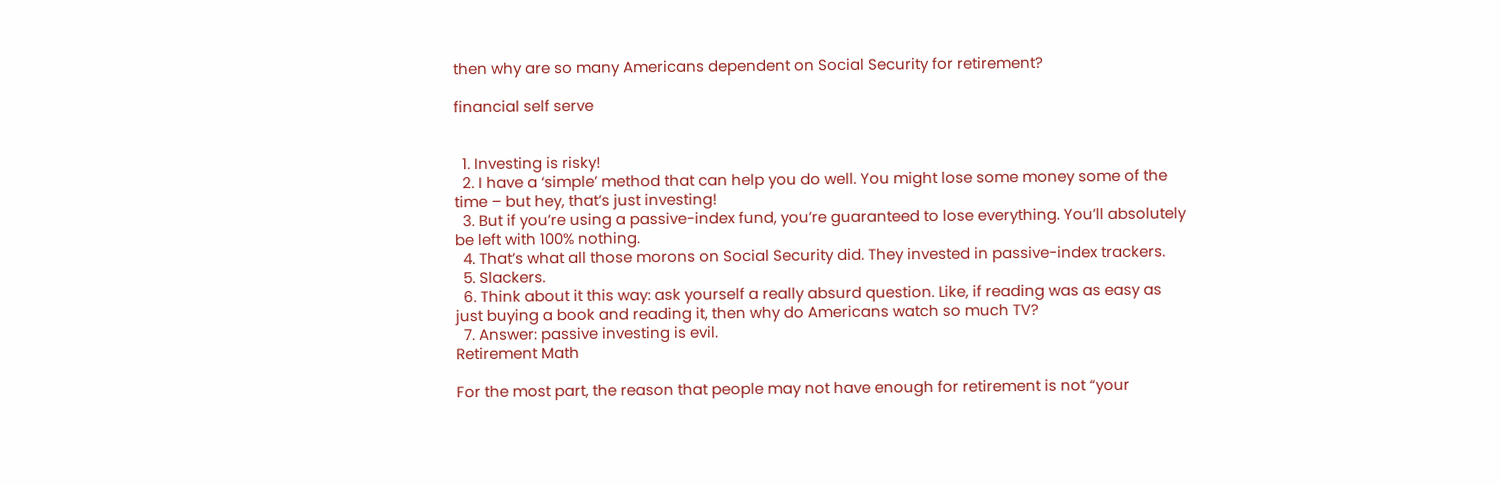then why are so many Americans dependent on Social Security for retirement?

financial self serve


  1. Investing is risky!
  2. I have a ‘simple’ method that can help you do well. You might lose some money some of the time – but hey, that’s just investing!
  3. But if you’re using a passive-index fund, you’re guaranteed to lose everything. You’ll absolutely be left with 100% nothing.
  4. That’s what all those morons on Social Security did. They invested in passive-index trackers.
  5. Slackers.
  6. Think about it this way: ask yourself a really absurd question. Like, if reading was as easy as just buying a book and reading it, then why do Americans watch so much TV?
  7. Answer: passive investing is evil.
Retirement Math

For the most part, the reason that people may not have enough for retirement is not “your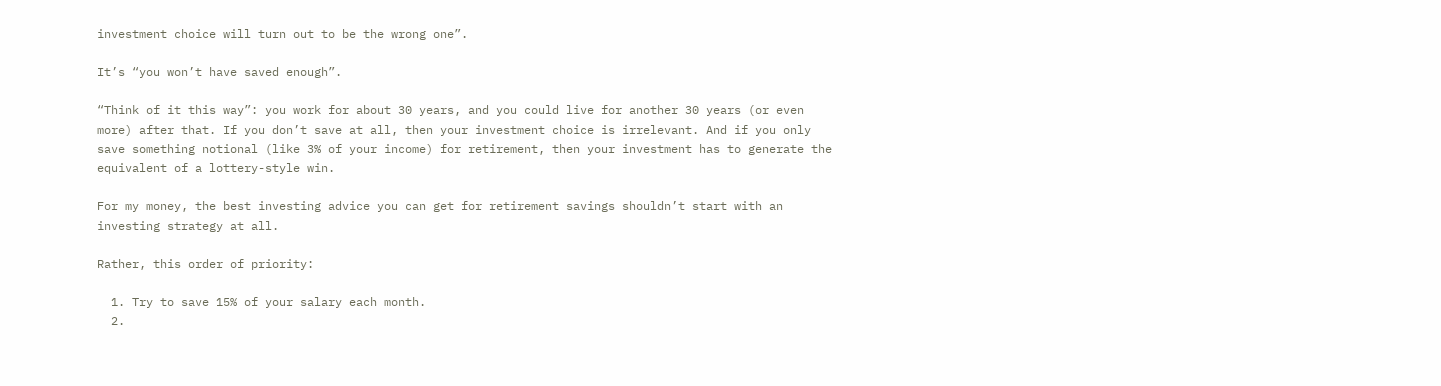investment choice will turn out to be the wrong one”.

It’s “you won’t have saved enough”.

“Think of it this way”: you work for about 30 years, and you could live for another 30 years (or even more) after that. If you don’t save at all, then your investment choice is irrelevant. And if you only save something notional (like 3% of your income) for retirement, then your investment has to generate the equivalent of a lottery-style win.

For my money, the best investing advice you can get for retirement savings shouldn’t start with an investing strategy at all.

Rather, this order of priority:

  1. Try to save 15% of your salary each month.
  2.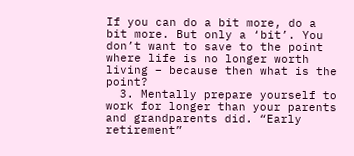If you can do a bit more, do a bit more. But only a ‘bit’. You don’t want to save to the point where life is no longer worth living – because then what is the point?
  3. Mentally prepare yourself to work for longer than your parents and grandparents did. “Early retirement”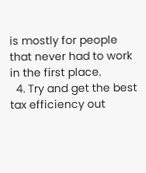is mostly for people that never had to work in the first place.
  4. Try and get the best tax efficiency out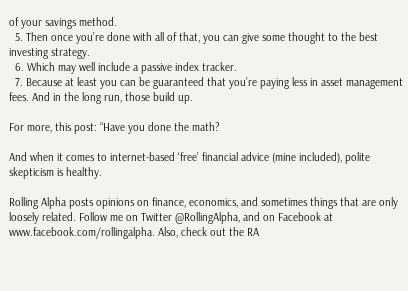of your savings method.
  5. Then once you’re done with all of that, you can give some thought to the best investing strategy.
  6. Which may well include a passive index tracker.
  7. Because at least you can be guaranteed that you’re paying less in asset management fees. And in the long run, those build up.

For more, this post: “Have you done the math?

And when it comes to internet-based ‘free’ financial advice (mine included), polite skepticism is healthy.

Rolling Alpha posts opinions on finance, economics, and sometimes things that are only loosely related. Follow me on Twitter @RollingAlpha, and on Facebook at www.facebook.com/rollingalpha. Also, check out the RA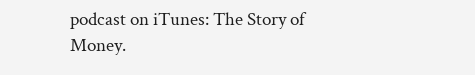podcast on iTunes: The Story of Money.